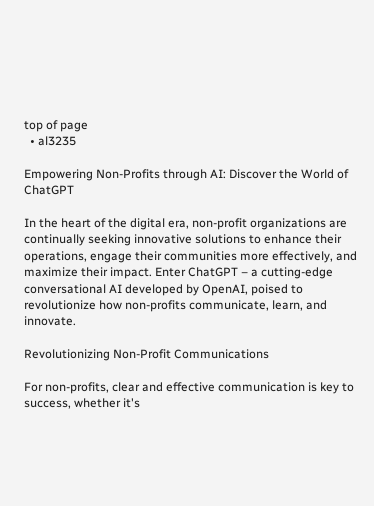top of page
  • al3235

Empowering Non-Profits through AI: Discover the World of ChatGPT

In the heart of the digital era, non-profit organizations are continually seeking innovative solutions to enhance their operations, engage their communities more effectively, and maximize their impact. Enter ChatGPT – a cutting-edge conversational AI developed by OpenAI, poised to revolutionize how non-profits communicate, learn, and innovate.

Revolutionizing Non-Profit Communications

For non-profits, clear and effective communication is key to success, whether it's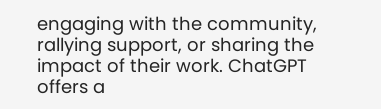engaging with the community, rallying support, or sharing the impact of their work. ChatGPT offers a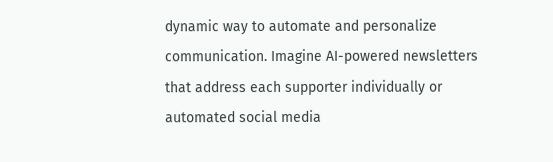dynamic way to automate and personalize communication. Imagine AI-powered newsletters that address each supporter individually or automated social media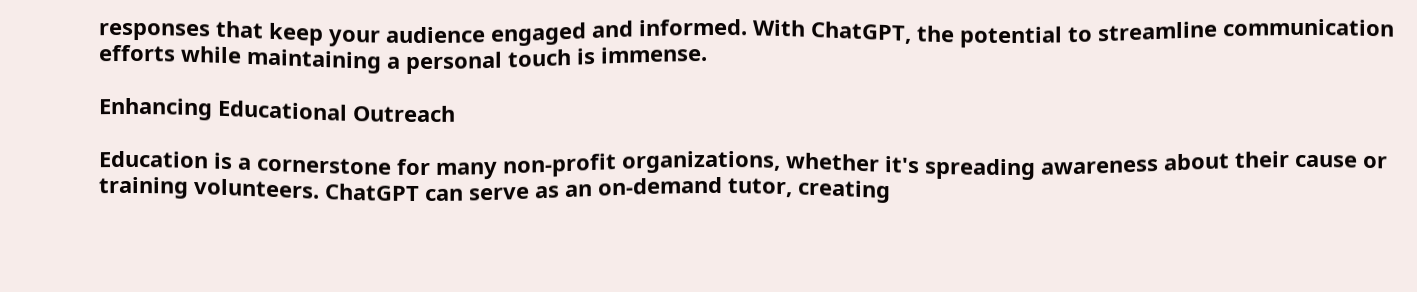responses that keep your audience engaged and informed. With ChatGPT, the potential to streamline communication efforts while maintaining a personal touch is immense.

Enhancing Educational Outreach

Education is a cornerstone for many non-profit organizations, whether it's spreading awareness about their cause or training volunteers. ChatGPT can serve as an on-demand tutor, creating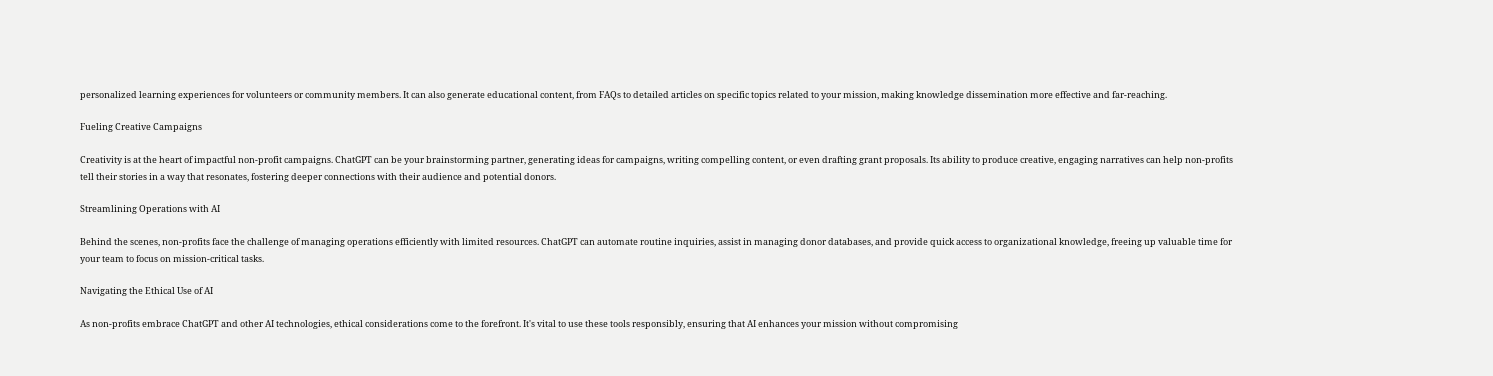personalized learning experiences for volunteers or community members. It can also generate educational content, from FAQs to detailed articles on specific topics related to your mission, making knowledge dissemination more effective and far-reaching.

Fueling Creative Campaigns

Creativity is at the heart of impactful non-profit campaigns. ChatGPT can be your brainstorming partner, generating ideas for campaigns, writing compelling content, or even drafting grant proposals. Its ability to produce creative, engaging narratives can help non-profits tell their stories in a way that resonates, fostering deeper connections with their audience and potential donors.

Streamlining Operations with AI

Behind the scenes, non-profits face the challenge of managing operations efficiently with limited resources. ChatGPT can automate routine inquiries, assist in managing donor databases, and provide quick access to organizational knowledge, freeing up valuable time for your team to focus on mission-critical tasks.

Navigating the Ethical Use of AI

As non-profits embrace ChatGPT and other AI technologies, ethical considerations come to the forefront. It's vital to use these tools responsibly, ensuring that AI enhances your mission without compromising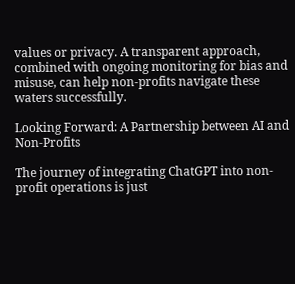values or privacy. A transparent approach, combined with ongoing monitoring for bias and misuse, can help non-profits navigate these waters successfully.

Looking Forward: A Partnership between AI and Non-Profits

The journey of integrating ChatGPT into non-profit operations is just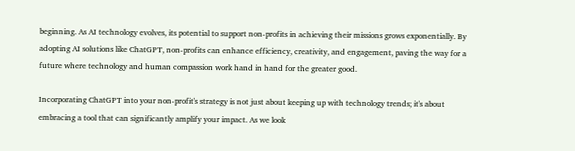beginning. As AI technology evolves, its potential to support non-profits in achieving their missions grows exponentially. By adopting AI solutions like ChatGPT, non-profits can enhance efficiency, creativity, and engagement, paving the way for a future where technology and human compassion work hand in hand for the greater good.

Incorporating ChatGPT into your non-profit's strategy is not just about keeping up with technology trends; it's about embracing a tool that can significantly amplify your impact. As we look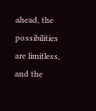ahead, the possibilities are limitless, and the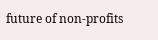future of non-profits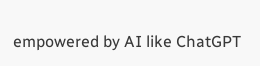empowered by AI like ChatGPT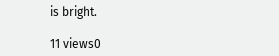is bright.

11 views0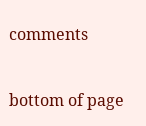comments


bottom of page